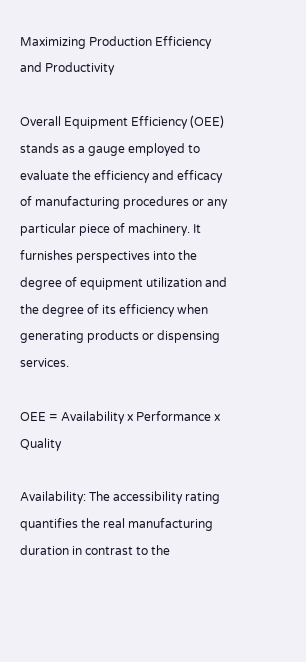Maximizing Production Efficiency and Productivity

Overall Equipment Efficiency (OEE) stands as a gauge employed to evaluate the efficiency and efficacy of manufacturing procedures or any particular piece of machinery. It furnishes perspectives into the degree of equipment utilization and the degree of its efficiency when generating products or dispensing services.

OEE = Availability x Performance x Quality

Availability: The accessibility rating quantifies the real manufacturing duration in contrast to the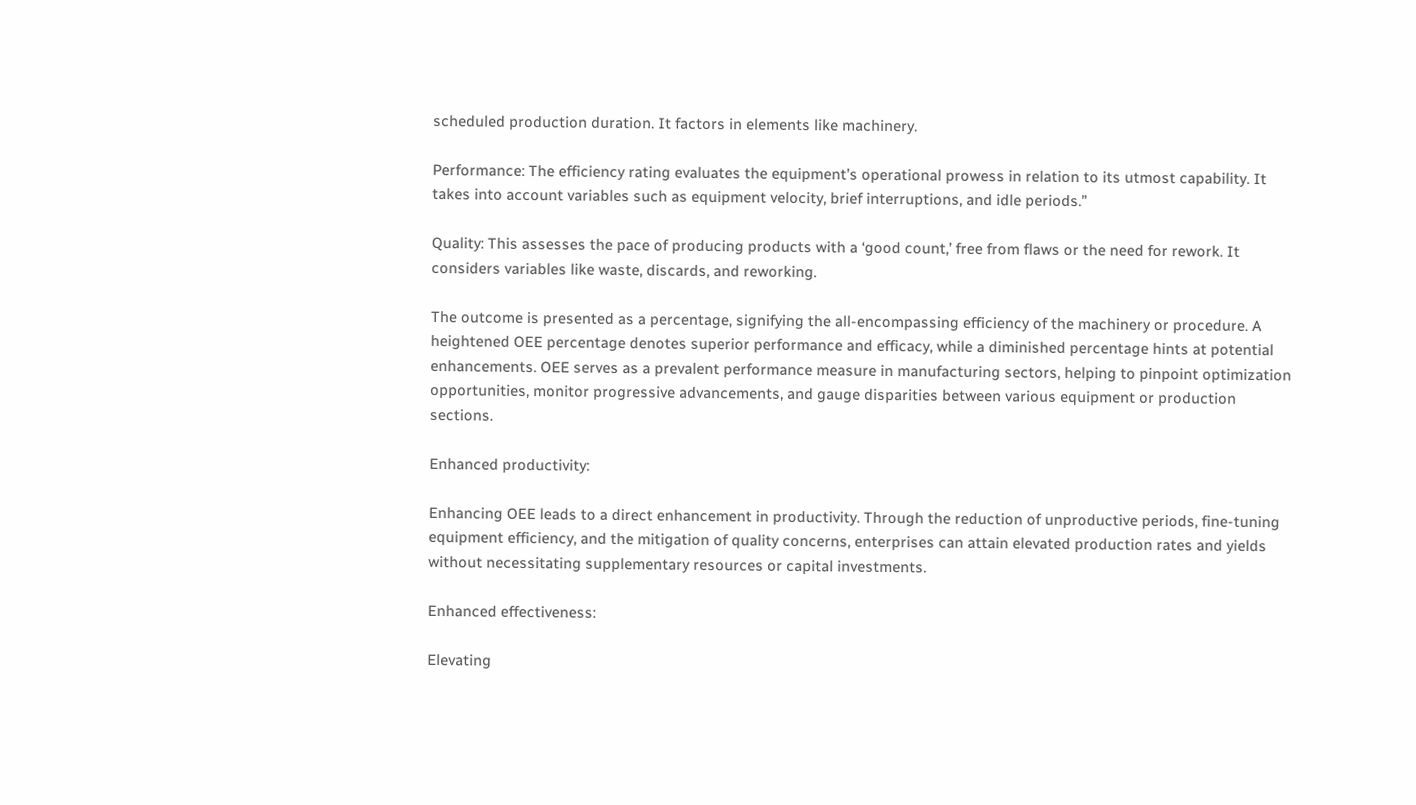scheduled production duration. It factors in elements like machinery.

Performance: The efficiency rating evaluates the equipment’s operational prowess in relation to its utmost capability. It takes into account variables such as equipment velocity, brief interruptions, and idle periods.”

Quality: This assesses the pace of producing products with a ‘good count,’ free from flaws or the need for rework. It considers variables like waste, discards, and reworking.

The outcome is presented as a percentage, signifying the all-encompassing efficiency of the machinery or procedure. A heightened OEE percentage denotes superior performance and efficacy, while a diminished percentage hints at potential enhancements. OEE serves as a prevalent performance measure in manufacturing sectors, helping to pinpoint optimization opportunities, monitor progressive advancements, and gauge disparities between various equipment or production sections.

Enhanced productivity:

Enhancing OEE leads to a direct enhancement in productivity. Through the reduction of unproductive periods, fine-tuning equipment efficiency, and the mitigation of quality concerns, enterprises can attain elevated production rates and yields without necessitating supplementary resources or capital investments.

Enhanced effectiveness:

Elevating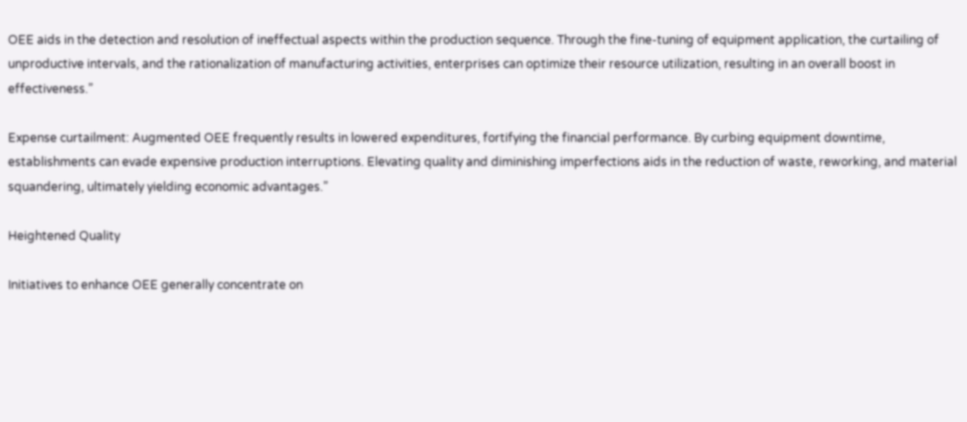OEE aids in the detection and resolution of ineffectual aspects within the production sequence. Through the fine-tuning of equipment application, the curtailing of unproductive intervals, and the rationalization of manufacturing activities, enterprises can optimize their resource utilization, resulting in an overall boost in effectiveness.”

Expense curtailment: Augmented OEE frequently results in lowered expenditures, fortifying the financial performance. By curbing equipment downtime, establishments can evade expensive production interruptions. Elevating quality and diminishing imperfections aids in the reduction of waste, reworking, and material squandering, ultimately yielding economic advantages.”

Heightened Quality

Initiatives to enhance OEE generally concentrate on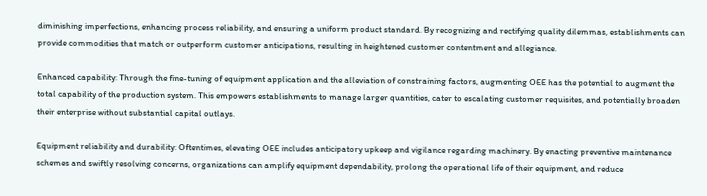diminishing imperfections, enhancing process reliability, and ensuring a uniform product standard. By recognizing and rectifying quality dilemmas, establishments can provide commodities that match or outperform customer anticipations, resulting in heightened customer contentment and allegiance.

Enhanced capability: Through the fine-tuning of equipment application and the alleviation of constraining factors, augmenting OEE has the potential to augment the total capability of the production system. This empowers establishments to manage larger quantities, cater to escalating customer requisites, and potentially broaden their enterprise without substantial capital outlays.

Equipment reliability and durability: Oftentimes, elevating OEE includes anticipatory upkeep and vigilance regarding machinery. By enacting preventive maintenance schemes and swiftly resolving concerns, organizations can amplify equipment dependability, prolong the operational life of their equipment, and reduce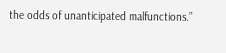the odds of unanticipated malfunctions.”